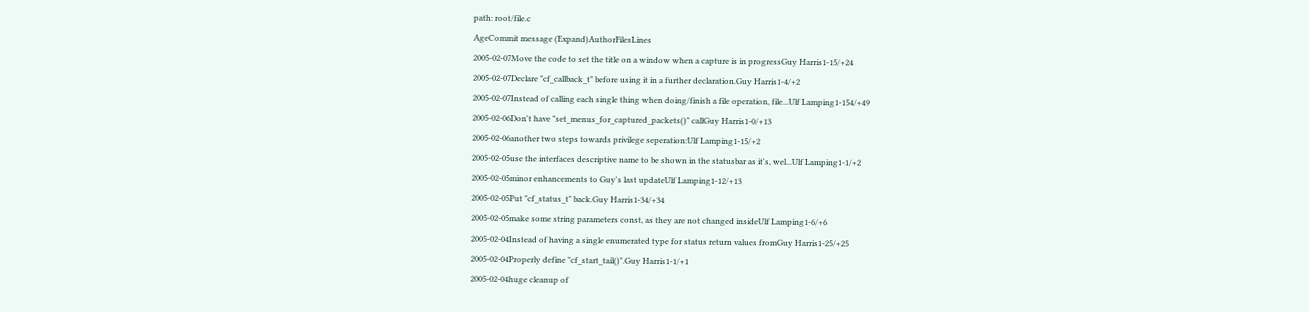path: root/file.c
AgeCommit message (Expand)AuthorFilesLines
2005-02-07Move the code to set the title on a window when a capture is in progressGuy Harris1-15/+24
2005-02-07Declare "cf_callback_t" before using it in a further declaration.Guy Harris1-4/+2
2005-02-07Instead of calling each single thing when doing/finish a file operation, file...Ulf Lamping1-154/+49
2005-02-06Don't have "set_menus_for_captured_packets()" callGuy Harris1-0/+13
2005-02-06another two steps towards privilege seperation:Ulf Lamping1-15/+2
2005-02-05use the interfaces descriptive name to be shown in the statusbar as it's, wel...Ulf Lamping1-1/+2
2005-02-05minor enhancements to Guy's last updateUlf Lamping1-12/+13
2005-02-05Put "cf_status_t" back.Guy Harris1-34/+34
2005-02-05make some string parameters const, as they are not changed insideUlf Lamping1-6/+6
2005-02-04Instead of having a single enumerated type for status return values fromGuy Harris1-25/+25
2005-02-04Properly define "cf_start_tail()".Guy Harris1-1/+1
2005-02-04huge cleanup of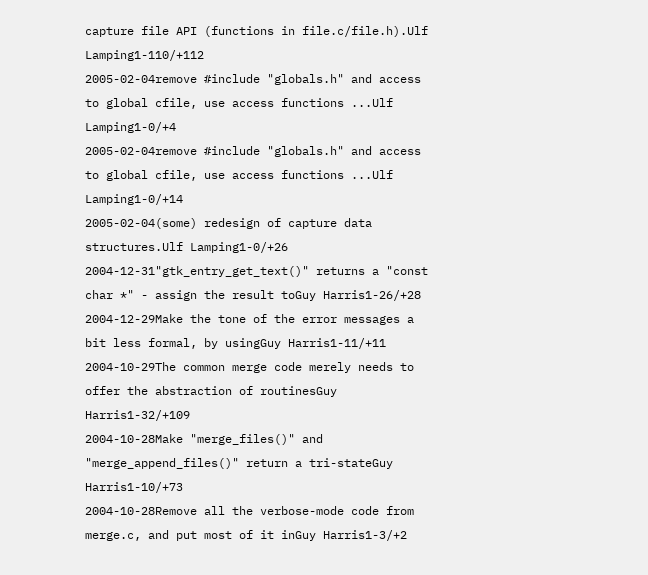capture file API (functions in file.c/file.h).Ulf Lamping1-110/+112
2005-02-04remove #include "globals.h" and access to global cfile, use access functions ...Ulf Lamping1-0/+4
2005-02-04remove #include "globals.h" and access to global cfile, use access functions ...Ulf Lamping1-0/+14
2005-02-04(some) redesign of capture data structures.Ulf Lamping1-0/+26
2004-12-31"gtk_entry_get_text()" returns a "const char *" - assign the result toGuy Harris1-26/+28
2004-12-29Make the tone of the error messages a bit less formal, by usingGuy Harris1-11/+11
2004-10-29The common merge code merely needs to offer the abstraction of routinesGuy Harris1-32/+109
2004-10-28Make "merge_files()" and "merge_append_files()" return a tri-stateGuy Harris1-10/+73
2004-10-28Remove all the verbose-mode code from merge.c, and put most of it inGuy Harris1-3/+2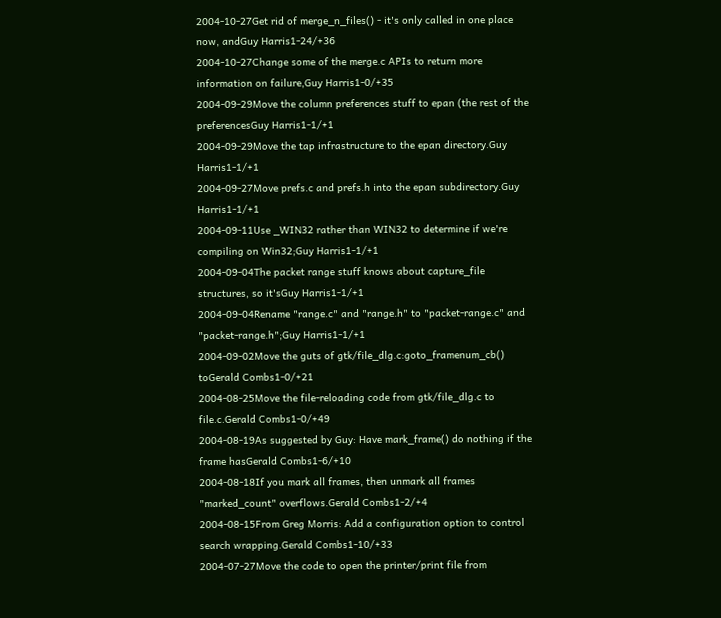2004-10-27Get rid of merge_n_files() - it's only called in one place now, andGuy Harris1-24/+36
2004-10-27Change some of the merge.c APIs to return more information on failure,Guy Harris1-0/+35
2004-09-29Move the column preferences stuff to epan (the rest of the preferencesGuy Harris1-1/+1
2004-09-29Move the tap infrastructure to the epan directory.Guy Harris1-1/+1
2004-09-27Move prefs.c and prefs.h into the epan subdirectory.Guy Harris1-1/+1
2004-09-11Use _WIN32 rather than WIN32 to determine if we're compiling on Win32;Guy Harris1-1/+1
2004-09-04The packet range stuff knows about capture_file structures, so it'sGuy Harris1-1/+1
2004-09-04Rename "range.c" and "range.h" to "packet-range.c" and "packet-range.h";Guy Harris1-1/+1
2004-09-02Move the guts of gtk/file_dlg.c:goto_framenum_cb() toGerald Combs1-0/+21
2004-08-25Move the file-reloading code from gtk/file_dlg.c to file.c.Gerald Combs1-0/+49
2004-08-19As suggested by Guy: Have mark_frame() do nothing if the frame hasGerald Combs1-6/+10
2004-08-18If you mark all frames, then unmark all frames "marked_count" overflows.Gerald Combs1-2/+4
2004-08-15From Greg Morris: Add a configuration option to control search wrapping.Gerald Combs1-10/+33
2004-07-27Move the code to open the printer/print file from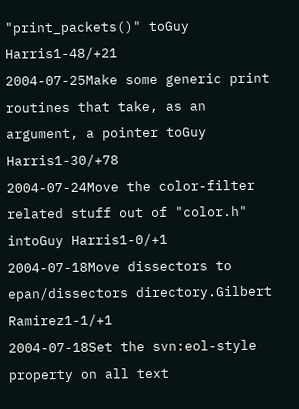"print_packets()" toGuy Harris1-48/+21
2004-07-25Make some generic print routines that take, as an argument, a pointer toGuy Harris1-30/+78
2004-07-24Move the color-filter related stuff out of "color.h" intoGuy Harris1-0/+1
2004-07-18Move dissectors to epan/dissectors directory.Gilbert Ramirez1-1/+1
2004-07-18Set the svn:eol-style property on all text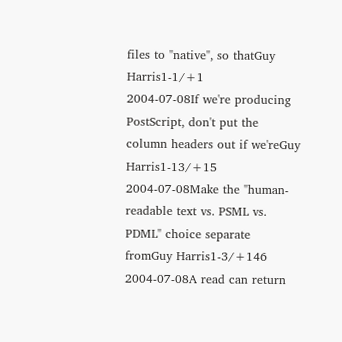files to "native", so thatGuy Harris1-1/+1
2004-07-08If we're producing PostScript, don't put the column headers out if we'reGuy Harris1-13/+15
2004-07-08Make the "human-readable text vs. PSML vs. PDML" choice separate fromGuy Harris1-3/+146
2004-07-08A read can return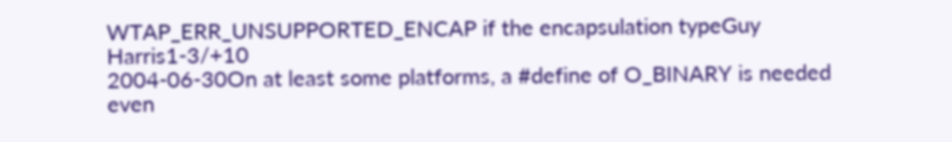WTAP_ERR_UNSUPPORTED_ENCAP if the encapsulation typeGuy Harris1-3/+10
2004-06-30On at least some platforms, a #define of O_BINARY is needed even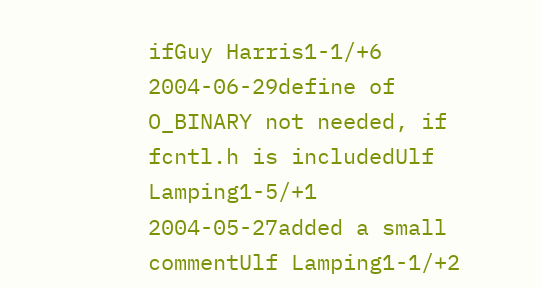ifGuy Harris1-1/+6
2004-06-29define of O_BINARY not needed, if fcntl.h is includedUlf Lamping1-5/+1
2004-05-27added a small commentUlf Lamping1-1/+2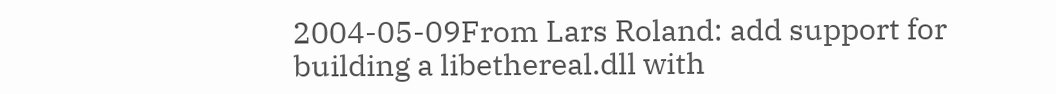2004-05-09From Lars Roland: add support for building a libethereal.dll with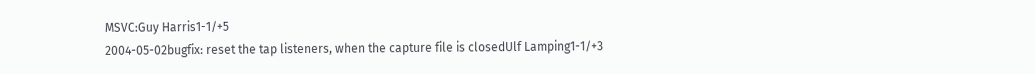MSVC:Guy Harris1-1/+5
2004-05-02bugfix: reset the tap listeners, when the capture file is closedUlf Lamping1-1/+3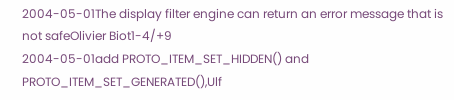2004-05-01The display filter engine can return an error message that is not safeOlivier Biot1-4/+9
2004-05-01add PROTO_ITEM_SET_HIDDEN() and PROTO_ITEM_SET_GENERATED(),Ulf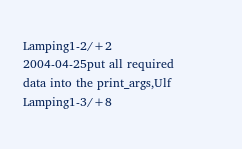Lamping1-2/+2
2004-04-25put all required data into the print_args,Ulf Lamping1-3/+8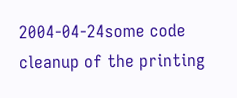2004-04-24some code cleanup of the printing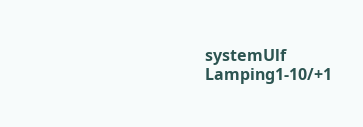systemUlf Lamping1-10/+1